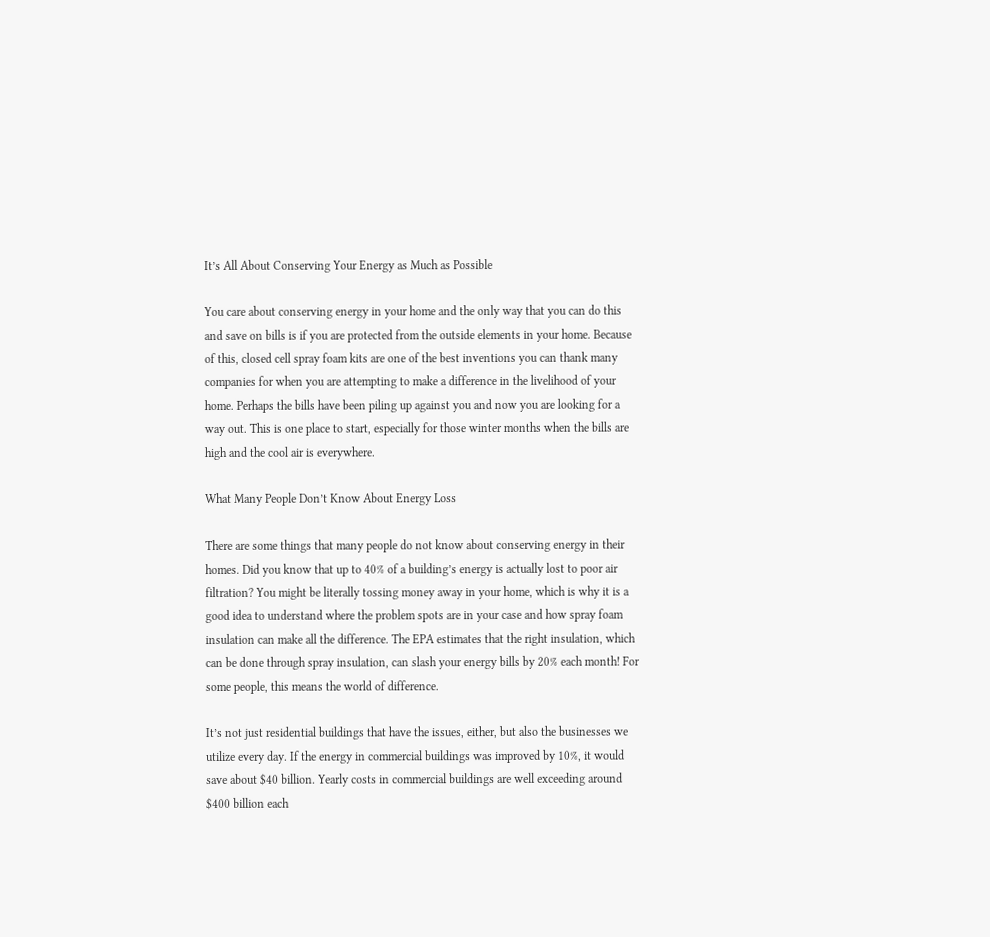It’s All About Conserving Your Energy as Much as Possible

You care about conserving energy in your home and the only way that you can do this and save on bills is if you are protected from the outside elements in your home. Because of this, closed cell spray foam kits are one of the best inventions you can thank many companies for when you are attempting to make a difference in the livelihood of your home. Perhaps the bills have been piling up against you and now you are looking for a way out. This is one place to start, especially for those winter months when the bills are high and the cool air is everywhere.

What Many People Don’t Know About Energy Loss

There are some things that many people do not know about conserving energy in their homes. Did you know that up to 40% of a building’s energy is actually lost to poor air filtration? You might be literally tossing money away in your home, which is why it is a good idea to understand where the problem spots are in your case and how spray foam insulation can make all the difference. The EPA estimates that the right insulation, which can be done through spray insulation, can slash your energy bills by 20% each month! For some people, this means the world of difference.

It’s not just residential buildings that have the issues, either, but also the businesses we utilize every day. If the energy in commercial buildings was improved by 10%, it would save about $40 billion. Yearly costs in commercial buildings are well exceeding around $400 billion each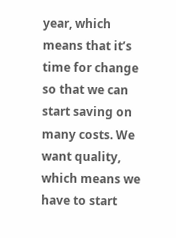year, which means that it’s time for change so that we can start saving on many costs. We want quality, which means we have to start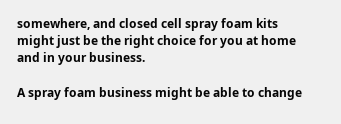somewhere, and closed cell spray foam kits might just be the right choice for you at home and in your business.

A spray foam business might be able to change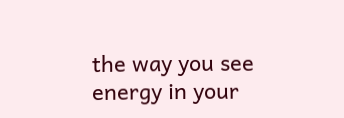the way you see energy in your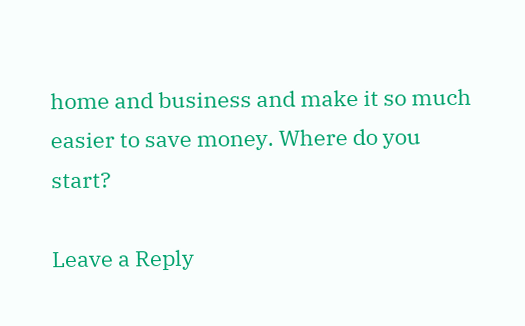home and business and make it so much easier to save money. Where do you start?

Leave a Reply